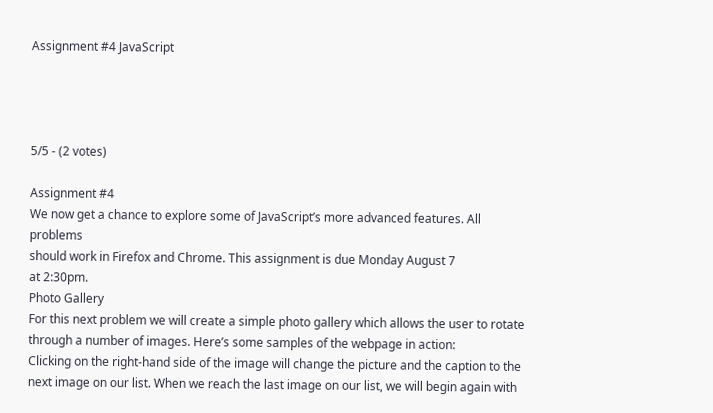Assignment #4 JavaScript




5/5 - (2 votes)

Assignment #4
We now get a chance to explore some of JavaScript’s more advanced features. All problems
should work in Firefox and Chrome. This assignment is due Monday August 7
at 2:30pm.
Photo Gallery
For this next problem we will create a simple photo gallery which allows the user to rotate
through a number of images. Here’s some samples of the webpage in action:
Clicking on the right-hand side of the image will change the picture and the caption to the
next image on our list. When we reach the last image on our list, we will begin again with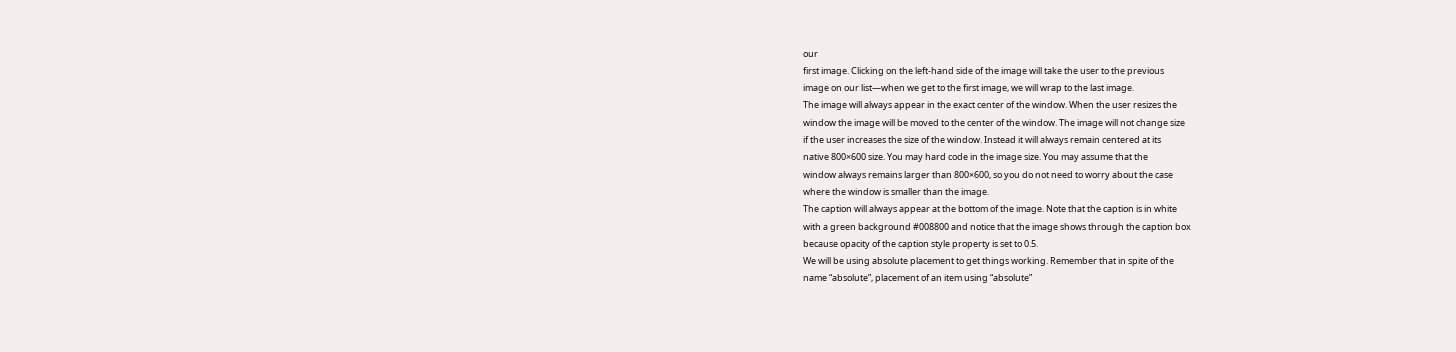our
first image. Clicking on the left-hand side of the image will take the user to the previous
image on our list—when we get to the first image, we will wrap to the last image.
The image will always appear in the exact center of the window. When the user resizes the
window the image will be moved to the center of the window. The image will not change size
if the user increases the size of the window. Instead it will always remain centered at its
native 800×600 size. You may hard code in the image size. You may assume that the
window always remains larger than 800×600, so you do not need to worry about the case
where the window is smaller than the image.
The caption will always appear at the bottom of the image. Note that the caption is in white
with a green background #008800 and notice that the image shows through the caption box
because opacity of the caption style property is set to 0.5.
We will be using absolute placement to get things working. Remember that in spite of the
name “absolute”, placement of an item using “absolute”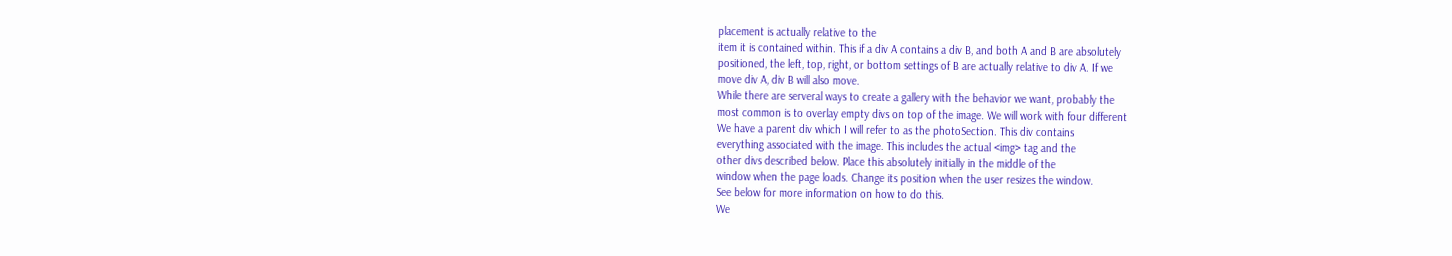placement is actually relative to the
item it is contained within. This if a div A contains a div B, and both A and B are absolutely
positioned, the left, top, right, or bottom settings of B are actually relative to div A. If we
move div A, div B will also move.
While there are serveral ways to create a gallery with the behavior we want, probably the
most common is to overlay empty divs on top of the image. We will work with four different
We have a parent div which I will refer to as the photoSection. This div contains
everything associated with the image. This includes the actual <img> tag and the
other divs described below. Place this absolutely initially in the middle of the
window when the page loads. Change its position when the user resizes the window.
See below for more information on how to do this.
We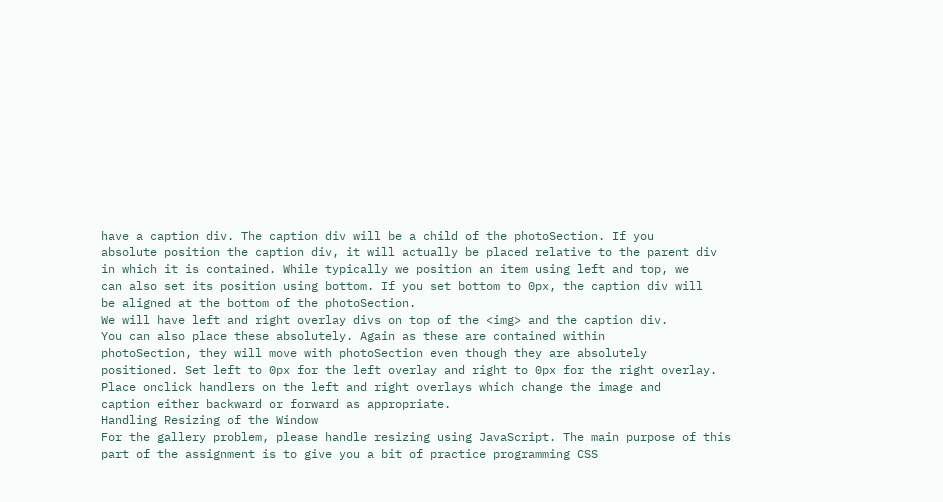have a caption div. The caption div will be a child of the photoSection. If you
absolute position the caption div, it will actually be placed relative to the parent div
in which it is contained. While typically we position an item using left and top, we
can also set its position using bottom. If you set bottom to 0px, the caption div will
be aligned at the bottom of the photoSection.
We will have left and right overlay divs on top of the <img> and the caption div.
You can also place these absolutely. Again as these are contained within
photoSection, they will move with photoSection even though they are absolutely
positioned. Set left to 0px for the left overlay and right to 0px for the right overlay.
Place onclick handlers on the left and right overlays which change the image and
caption either backward or forward as appropriate.
Handling Resizing of the Window
For the gallery problem, please handle resizing using JavaScript. The main purpose of this
part of the assignment is to give you a bit of practice programming CSS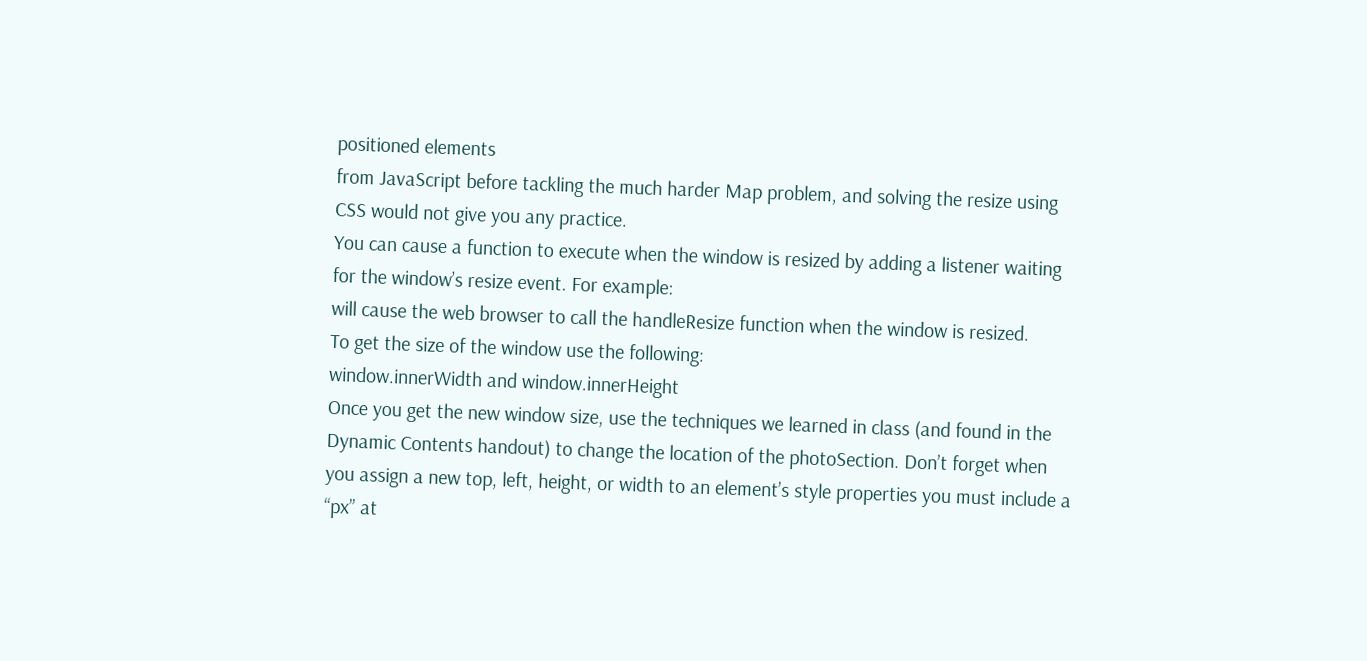positioned elements
from JavaScript before tackling the much harder Map problem, and solving the resize using
CSS would not give you any practice.
You can cause a function to execute when the window is resized by adding a listener waiting
for the window’s resize event. For example:
will cause the web browser to call the handleResize function when the window is resized.
To get the size of the window use the following:
window.innerWidth and window.innerHeight
Once you get the new window size, use the techniques we learned in class (and found in the
Dynamic Contents handout) to change the location of the photoSection. Don’t forget when
you assign a new top, left, height, or width to an element’s style properties you must include a
“px” at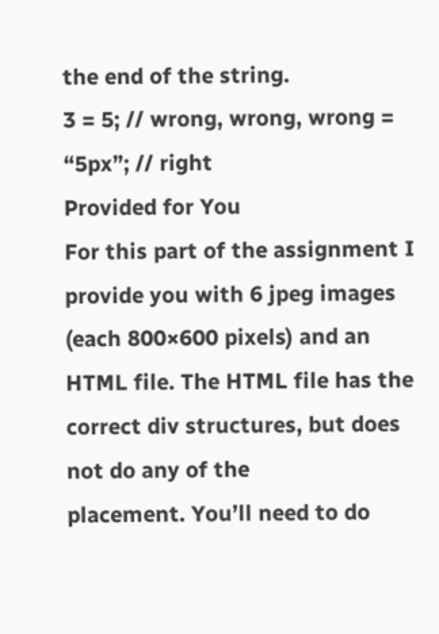the end of the string.
3 = 5; // wrong, wrong, wrong = “5px”; // right
Provided for You
For this part of the assignment I provide you with 6 jpeg images (each 800×600 pixels) and an
HTML file. The HTML file has the correct div structures, but does not do any of the
placement. You’ll need to do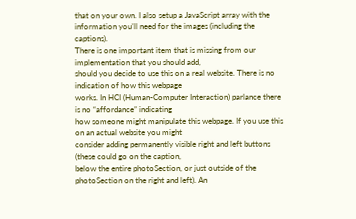that on your own. I also setup a JavaScript array with the
information you’ll need for the images (including the captions).
There is one important item that is missing from our implementation that you should add,
should you decide to use this on a real website. There is no indication of how this webpage
works. In HCI (Human-Computer Interaction) parlance there is no “affordance” indicating
how someone might manipulate this webpage. If you use this on an actual website you might
consider adding permanently visible right and left buttons (these could go on the caption,
below the entire photoSection, or just outside of the photoSection on the right and left). An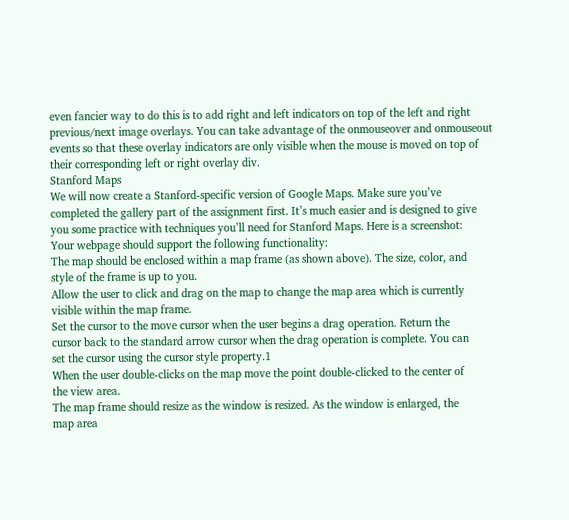even fancier way to do this is to add right and left indicators on top of the left and right
previous/next image overlays. You can take advantage of the onmouseover and onmouseout
events so that these overlay indicators are only visible when the mouse is moved on top of
their corresponding left or right overlay div.
Stanford Maps
We will now create a Stanford-specific version of Google Maps. Make sure you’ve
completed the gallery part of the assignment first. It’s much easier and is designed to give
you some practice with techniques you’ll need for Stanford Maps. Here is a screenshot:
Your webpage should support the following functionality:
The map should be enclosed within a map frame (as shown above). The size, color, and
style of the frame is up to you.
Allow the user to click and drag on the map to change the map area which is currently
visible within the map frame.
Set the cursor to the move cursor when the user begins a drag operation. Return the
cursor back to the standard arrow cursor when the drag operation is complete. You can
set the cursor using the cursor style property.1
When the user double-clicks on the map move the point double-clicked to the center of
the view area.
The map frame should resize as the window is resized. As the window is enlarged, the
map area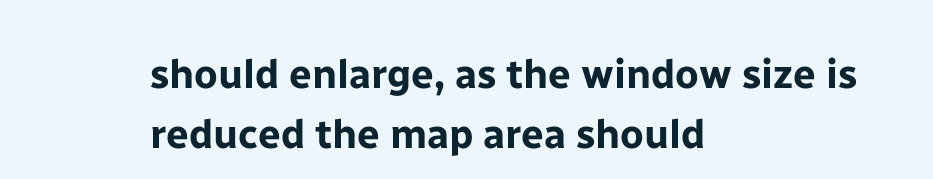should enlarge, as the window size is reduced the map area should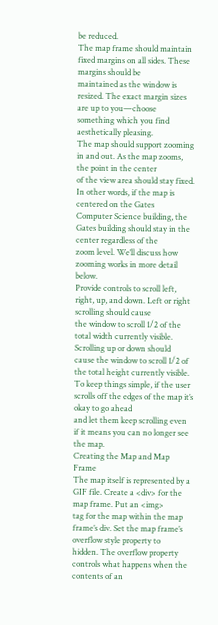be reduced.
The map frame should maintain fixed margins on all sides. These margins should be
maintained as the window is resized. The exact margin sizes are up to you—choose
something which you find aesthetically pleasing.
The map should support zooming in and out. As the map zooms, the point in the center
of the view area should stay fixed. In other words, if the map is centered on the Gates
Computer Science building, the Gates building should stay in the center regardless of the
zoom level. We’ll discuss how zooming works in more detail below.
Provide controls to scroll left, right, up, and down. Left or right scrolling should cause
the window to scroll 1/2 of the total width currently visible. Scrolling up or down should
cause the window to scroll 1/2 of the total height currently visible.
To keep things simple, if the user scrolls off the edges of the map it’s okay to go ahead
and let them keep scrolling even if it means you can no longer see the map.
Creating the Map and Map Frame
The map itself is represented by a GIF file. Create a <div> for the map frame. Put an <img>
tag for the map within the map frame’s div. Set the map frame’s overflow style property to
hidden. The overflow property controls what happens when the contents of an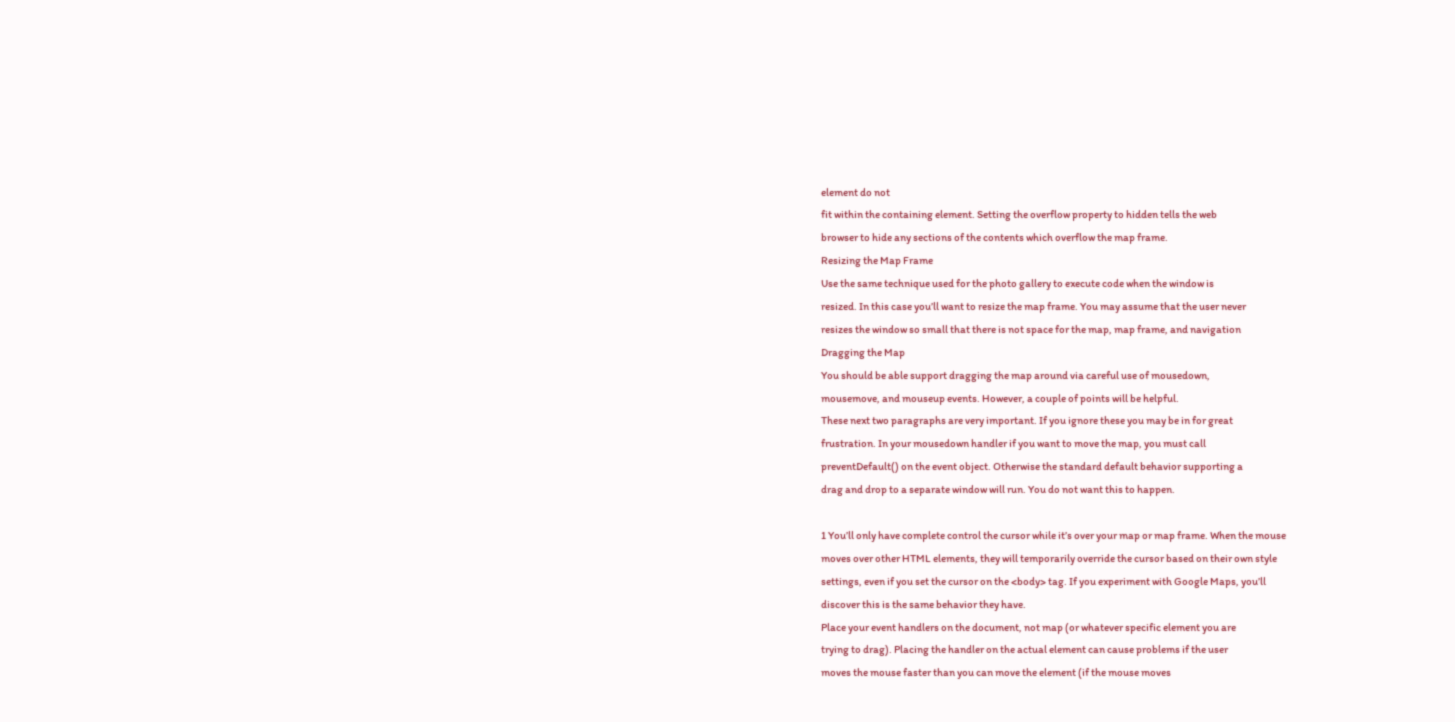element do not
fit within the containing element. Setting the overflow property to hidden tells the web
browser to hide any sections of the contents which overflow the map frame.
Resizing the Map Frame
Use the same technique used for the photo gallery to execute code when the window is
resized. In this case you’ll want to resize the map frame. You may assume that the user never
resizes the window so small that there is not space for the map, map frame, and navigation
Dragging the Map
You should be able support dragging the map around via careful use of mousedown,
mousemove, and mouseup events. However, a couple of points will be helpful.
These next two paragraphs are very important. If you ignore these you may be in for great
frustration. In your mousedown handler if you want to move the map, you must call
preventDefault() on the event object. Otherwise the standard default behavior supporting a
drag and drop to a separate window will run. You do not want this to happen.

1 You’ll only have complete control the cursor while it’s over your map or map frame. When the mouse
moves over other HTML elements, they will temporarily override the cursor based on their own style
settings, even if you set the cursor on the <body> tag. If you experiment with Google Maps, you’ll
discover this is the same behavior they have.
Place your event handlers on the document, not map (or whatever specific element you are
trying to drag). Placing the handler on the actual element can cause problems if the user
moves the mouse faster than you can move the element (if the mouse moves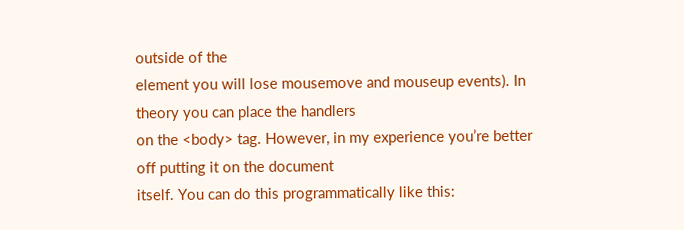outside of the
element you will lose mousemove and mouseup events). In theory you can place the handlers
on the <body> tag. However, in my experience you’re better off putting it on the document
itself. You can do this programmatically like this: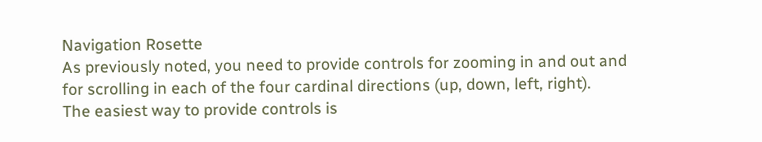Navigation Rosette
As previously noted, you need to provide controls for zooming in and out and
for scrolling in each of the four cardinal directions (up, down, left, right).
The easiest way to provide controls is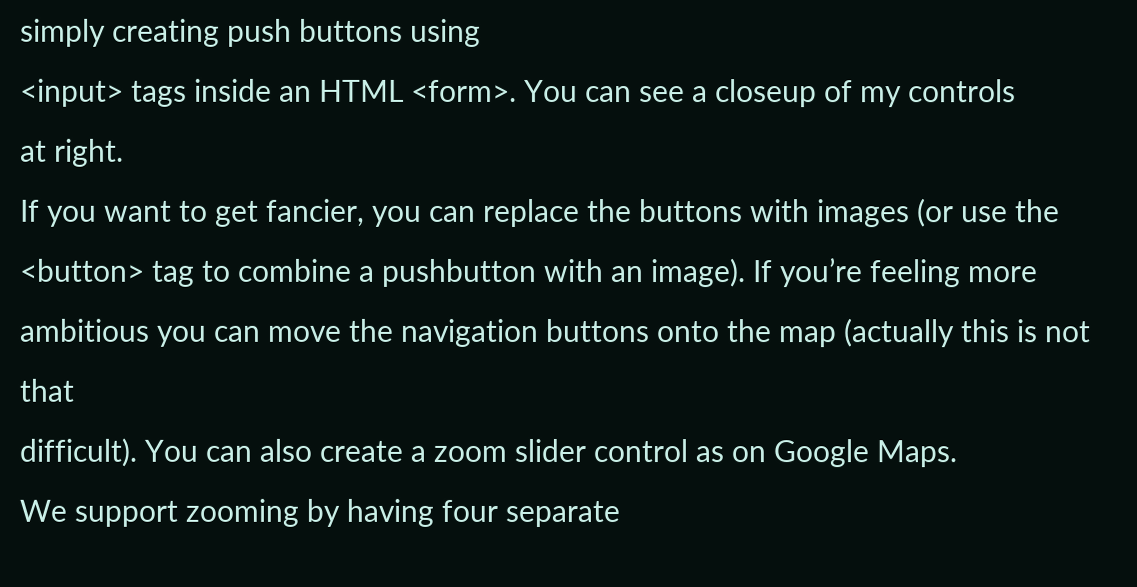simply creating push buttons using
<input> tags inside an HTML <form>. You can see a closeup of my controls
at right.
If you want to get fancier, you can replace the buttons with images (or use the
<button> tag to combine a pushbutton with an image). If you’re feeling more
ambitious you can move the navigation buttons onto the map (actually this is not that
difficult). You can also create a zoom slider control as on Google Maps.
We support zooming by having four separate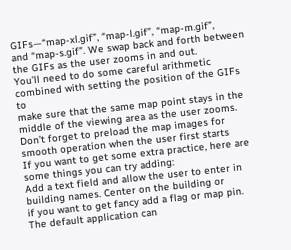GIFs—“map-xl.gif”, “map-l.gif”, “map-m.gif”,
and “map-s.gif”. We swap back and forth between the GIFs as the user zooms in and out.
You’ll need to do some careful arithmetic combined with setting the position of the GIFs to
make sure that the same map point stays in the middle of the viewing area as the user zooms.
Don’t forget to preload the map images for smooth operation when the user first starts
If you want to get some extra practice, here are some things you can try adding:
Add a text field and allow the user to enter in building names. Center on the building or
if you want to get fancy add a flag or map pin.
The default application can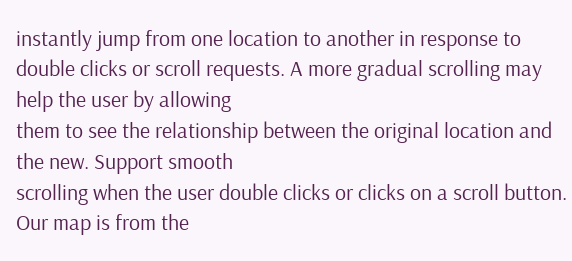instantly jump from one location to another in response to
double clicks or scroll requests. A more gradual scrolling may help the user by allowing
them to see the relationship between the original location and the new. Support smooth
scrolling when the user double clicks or clicks on a scroll button.
Our map is from the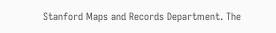Stanford Maps and Records Department. The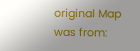original Map was from: